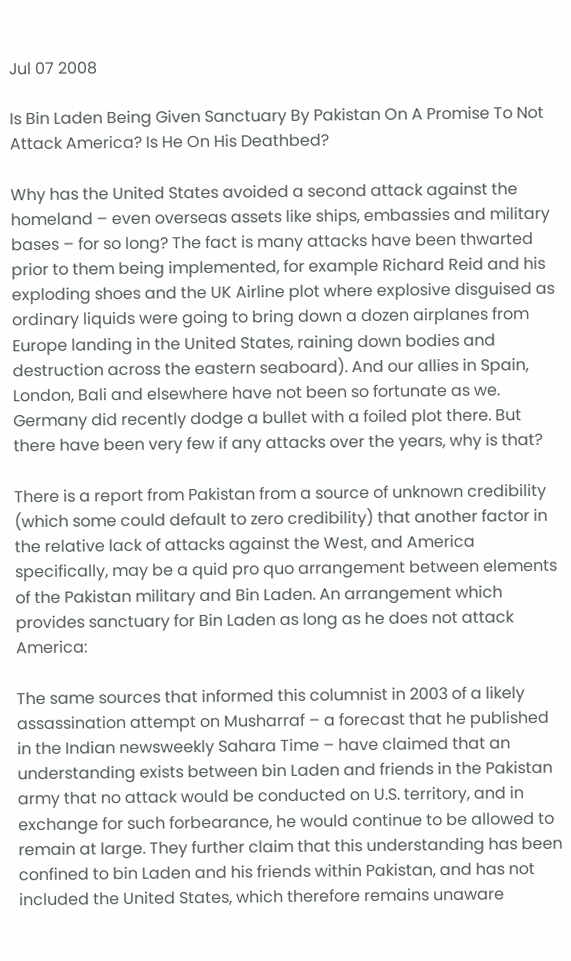Jul 07 2008

Is Bin Laden Being Given Sanctuary By Pakistan On A Promise To Not Attack America? Is He On His Deathbed?

Why has the United States avoided a second attack against the homeland – even overseas assets like ships, embassies and military bases – for so long? The fact is many attacks have been thwarted prior to them being implemented, for example Richard Reid and his exploding shoes and the UK Airline plot where explosive disguised as ordinary liquids were going to bring down a dozen airplanes from Europe landing in the United States, raining down bodies and destruction across the eastern seaboard). And our allies in Spain, London, Bali and elsewhere have not been so fortunate as we. Germany did recently dodge a bullet with a foiled plot there. But there have been very few if any attacks over the years, why is that?

There is a report from Pakistan from a source of unknown credibility (which some could default to zero credibility) that another factor in the relative lack of attacks against the West, and America specifically, may be a quid pro quo arrangement between elements of the Pakistan military and Bin Laden. An arrangement which provides sanctuary for Bin Laden as long as he does not attack America:

The same sources that informed this columnist in 2003 of a likely assassination attempt on Musharraf – a forecast that he published in the Indian newsweekly Sahara Time – have claimed that an understanding exists between bin Laden and friends in the Pakistan army that no attack would be conducted on U.S. territory, and in exchange for such forbearance, he would continue to be allowed to remain at large. They further claim that this understanding has been confined to bin Laden and his friends within Pakistan, and has not included the United States, which therefore remains unaware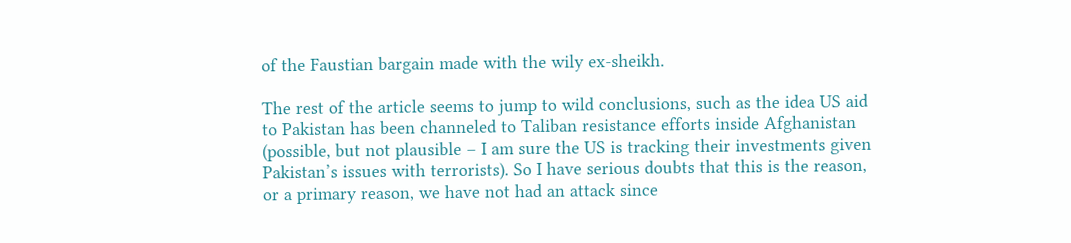of the Faustian bargain made with the wily ex-sheikh.

The rest of the article seems to jump to wild conclusions, such as the idea US aid to Pakistan has been channeled to Taliban resistance efforts inside Afghanistan (possible, but not plausible – I am sure the US is tracking their investments given Pakistan’s issues with terrorists). So I have serious doubts that this is the reason, or a primary reason, we have not had an attack since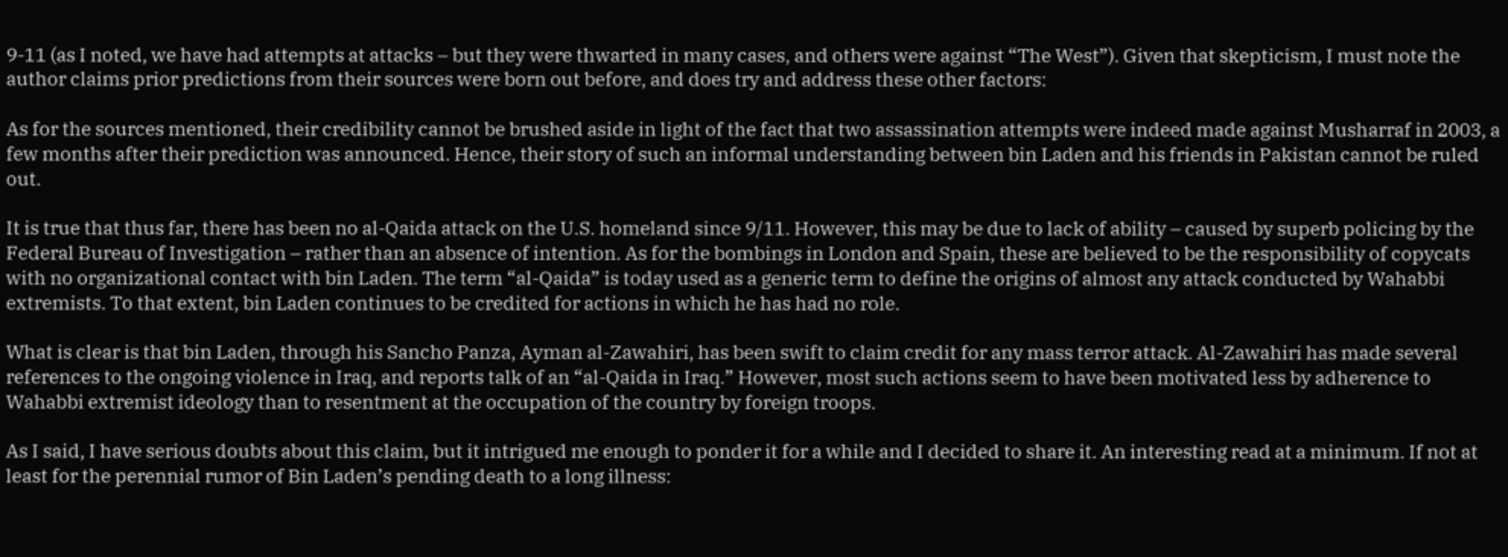9-11 (as I noted, we have had attempts at attacks – but they were thwarted in many cases, and others were against “The West”). Given that skepticism, I must note the author claims prior predictions from their sources were born out before, and does try and address these other factors:

As for the sources mentioned, their credibility cannot be brushed aside in light of the fact that two assassination attempts were indeed made against Musharraf in 2003, a few months after their prediction was announced. Hence, their story of such an informal understanding between bin Laden and his friends in Pakistan cannot be ruled out.

It is true that thus far, there has been no al-Qaida attack on the U.S. homeland since 9/11. However, this may be due to lack of ability – caused by superb policing by the Federal Bureau of Investigation – rather than an absence of intention. As for the bombings in London and Spain, these are believed to be the responsibility of copycats with no organizational contact with bin Laden. The term “al-Qaida” is today used as a generic term to define the origins of almost any attack conducted by Wahabbi extremists. To that extent, bin Laden continues to be credited for actions in which he has had no role.

What is clear is that bin Laden, through his Sancho Panza, Ayman al-Zawahiri, has been swift to claim credit for any mass terror attack. Al-Zawahiri has made several references to the ongoing violence in Iraq, and reports talk of an “al-Qaida in Iraq.” However, most such actions seem to have been motivated less by adherence to Wahabbi extremist ideology than to resentment at the occupation of the country by foreign troops.

As I said, I have serious doubts about this claim, but it intrigued me enough to ponder it for a while and I decided to share it. An interesting read at a minimum. If not at least for the perennial rumor of Bin Laden’s pending death to a long illness: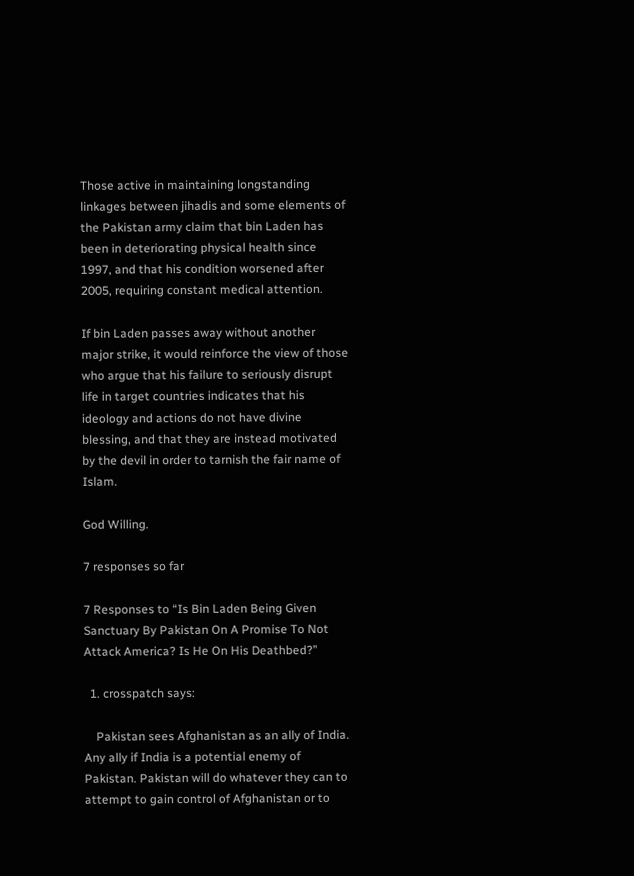Those active in maintaining longstanding linkages between jihadis and some elements of the Pakistan army claim that bin Laden has been in deteriorating physical health since 1997, and that his condition worsened after 2005, requiring constant medical attention.

If bin Laden passes away without another major strike, it would reinforce the view of those who argue that his failure to seriously disrupt life in target countries indicates that his ideology and actions do not have divine blessing, and that they are instead motivated by the devil in order to tarnish the fair name of Islam.

God Willing.

7 responses so far

7 Responses to “Is Bin Laden Being Given Sanctuary By Pakistan On A Promise To Not Attack America? Is He On His Deathbed?”

  1. crosspatch says:

    Pakistan sees Afghanistan as an ally of India. Any ally if India is a potential enemy of Pakistan. Pakistan will do whatever they can to attempt to gain control of Afghanistan or to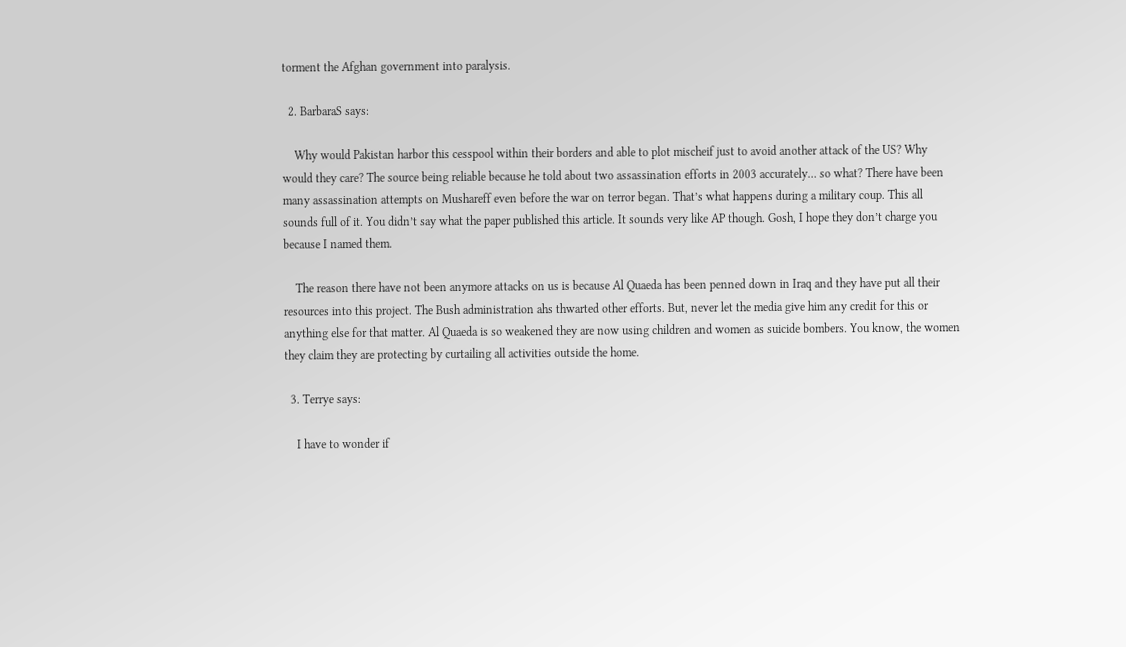torment the Afghan government into paralysis.

  2. BarbaraS says:

    Why would Pakistan harbor this cesspool within their borders and able to plot mischeif just to avoid another attack of the US? Why would they care? The source being reliable because he told about two assassination efforts in 2003 accurately… so what? There have been many assassination attempts on Mushareff even before the war on terror began. That’s what happens during a military coup. This all sounds full of it. You didn’t say what the paper published this article. It sounds very like AP though. Gosh, I hope they don’t charge you because I named them.

    The reason there have not been anymore attacks on us is because Al Quaeda has been penned down in Iraq and they have put all their resources into this project. The Bush administration ahs thwarted other efforts. But, never let the media give him any credit for this or anything else for that matter. Al Quaeda is so weakened they are now using children and women as suicide bombers. You know, the women they claim they are protecting by curtailing all activities outside the home.

  3. Terrye says:

    I have to wonder if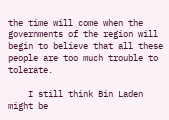the time will come when the governments of the region will begin to believe that all these people are too much trouble to tolerate.

    I still think Bin Laden might be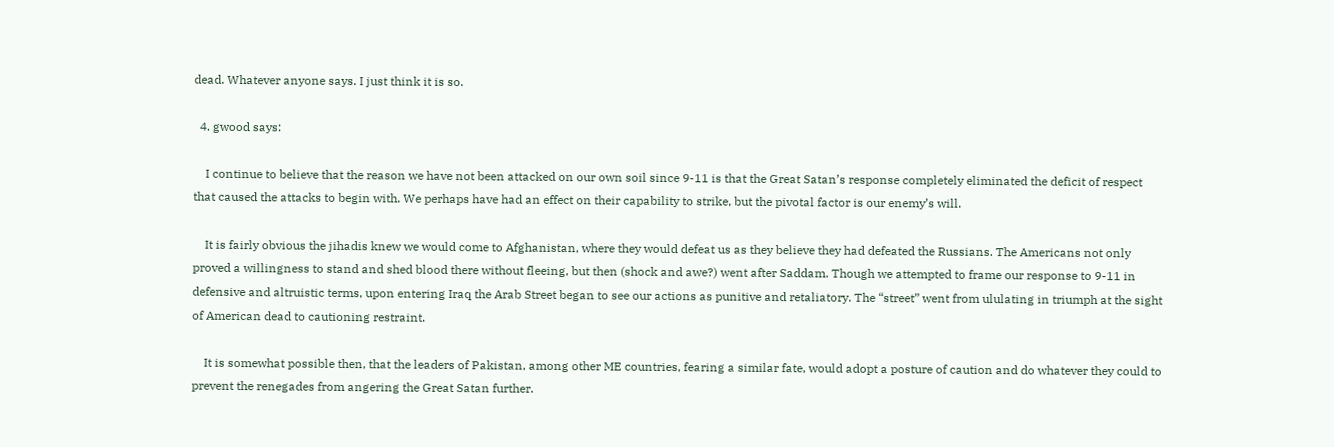dead. Whatever anyone says. I just think it is so.

  4. gwood says:

    I continue to believe that the reason we have not been attacked on our own soil since 9-11 is that the Great Satan’s response completely eliminated the deficit of respect that caused the attacks to begin with. We perhaps have had an effect on their capability to strike, but the pivotal factor is our enemy’s will.

    It is fairly obvious the jihadis knew we would come to Afghanistan, where they would defeat us as they believe they had defeated the Russians. The Americans not only proved a willingness to stand and shed blood there without fleeing, but then (shock and awe?) went after Saddam. Though we attempted to frame our response to 9-11 in defensive and altruistic terms, upon entering Iraq the Arab Street began to see our actions as punitive and retaliatory. The “street” went from ululating in triumph at the sight of American dead to cautioning restraint.

    It is somewhat possible then, that the leaders of Pakistan, among other ME countries, fearing a similar fate, would adopt a posture of caution and do whatever they could to prevent the renegades from angering the Great Satan further.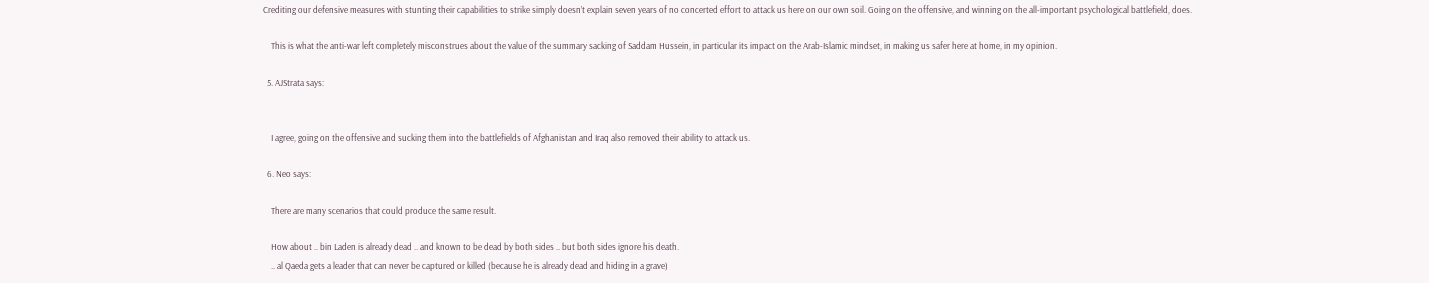Crediting our defensive measures with stunting their capabilities to strike simply doesn’t explain seven years of no concerted effort to attack us here on our own soil. Going on the offensive, and winning on the all-important psychological battlefield, does.

    This is what the anti-war left completely misconstrues about the value of the summary sacking of Saddam Hussein, in particular its impact on the Arab-Islamic mindset, in making us safer here at home, in my opinion.

  5. AJStrata says:


    I agree, going on the offensive and sucking them into the battlefields of Afghanistan and Iraq also removed their ability to attack us.

  6. Neo says:

    There are many scenarios that could produce the same result.

    How about .. bin Laden is already dead .. and known to be dead by both sides .. but both sides ignore his death.
    .. al Qaeda gets a leader that can never be captured or killed (because he is already dead and hiding in a grave)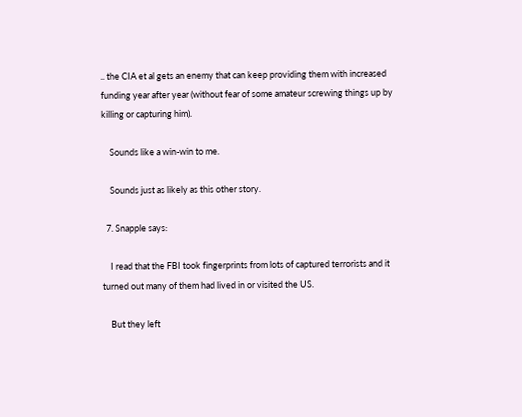.. the CIA et al gets an enemy that can keep providing them with increased funding year after year (without fear of some amateur screwing things up by killing or capturing him).

    Sounds like a win-win to me.

    Sounds just as likely as this other story.

  7. Snapple says:

    I read that the FBI took fingerprints from lots of captured terrorists and it turned out many of them had lived in or visited the US.

    But they left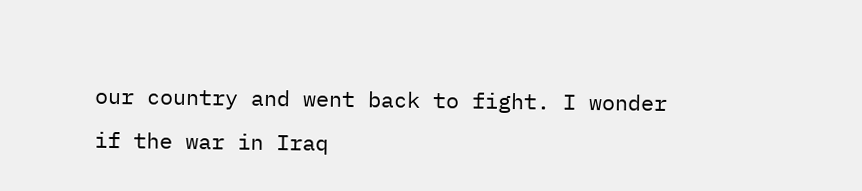our country and went back to fight. I wonder if the war in Iraq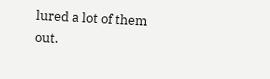lured a lot of them out.